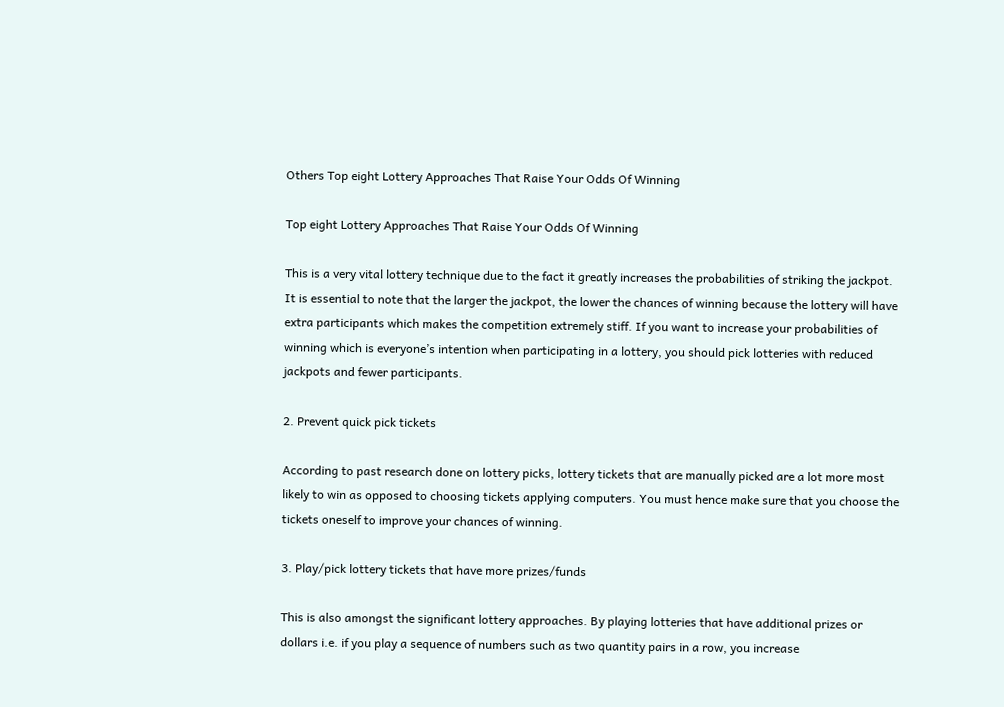Others Top eight Lottery Approaches That Raise Your Odds Of Winning

Top eight Lottery Approaches That Raise Your Odds Of Winning

This is a very vital lottery technique due to the fact it greatly increases the probabilities of striking the jackpot. It is essential to note that the larger the jackpot, the lower the chances of winning because the lottery will have extra participants which makes the competition extremely stiff. If you want to increase your probabilities of winning which is everyone’s intention when participating in a lottery, you should pick lotteries with reduced jackpots and fewer participants.

2. Prevent quick pick tickets

According to past research done on lottery picks, lottery tickets that are manually picked are a lot more most likely to win as opposed to choosing tickets applying computers. You must hence make sure that you choose the tickets oneself to improve your chances of winning.

3. Play/pick lottery tickets that have more prizes/funds

This is also amongst the significant lottery approaches. By playing lotteries that have additional prizes or dollars i.e. if you play a sequence of numbers such as two quantity pairs in a row, you increase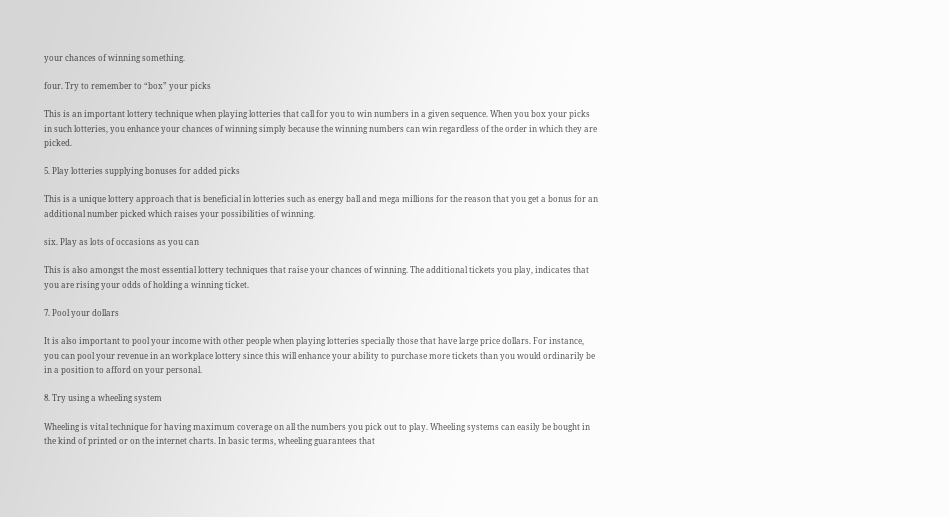your chances of winning something.

four. Try to remember to “box” your picks

This is an important lottery technique when playing lotteries that call for you to win numbers in a given sequence. When you box your picks in such lotteries, you enhance your chances of winning simply because the winning numbers can win regardless of the order in which they are picked.

5. Play lotteries supplying bonuses for added picks

This is a unique lottery approach that is beneficial in lotteries such as energy ball and mega millions for the reason that you get a bonus for an additional number picked which raises your possibilities of winning.

six. Play as lots of occasions as you can

This is also amongst the most essential lottery techniques that raise your chances of winning. The additional tickets you play, indicates that you are rising your odds of holding a winning ticket.

7. Pool your dollars

It is also important to pool your income with other people when playing lotteries specially those that have large price dollars. For instance, you can pool your revenue in an workplace lottery since this will enhance your ability to purchase more tickets than you would ordinarily be in a position to afford on your personal.

8. Try using a wheeling system

Wheeling is vital technique for having maximum coverage on all the numbers you pick out to play. Wheeling systems can easily be bought in the kind of printed or on the internet charts. In basic terms, wheeling guarantees that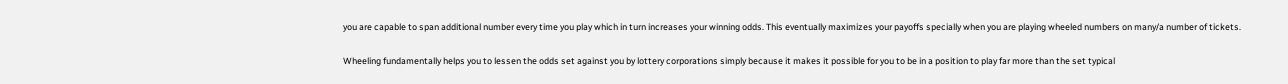you are capable to span additional number every time you play which in turn increases your winning odds. This eventually maximizes your payoffs specially when you are playing wheeled numbers on many/a number of tickets.

Wheeling fundamentally helps you to lessen the odds set against you by lottery corporations simply because it makes it possible for you to be in a position to play far more than the set typical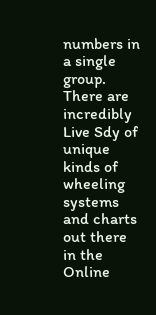numbers in a single group. There are incredibly Live Sdy of unique kinds of wheeling systems and charts out there in the Online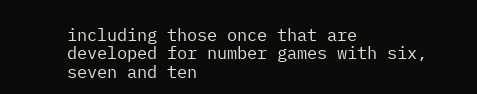including those once that are developed for number games with six, seven and ten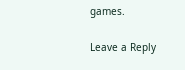games.

Leave a Reply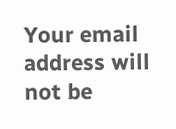Your email address will not be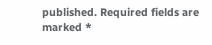published. Required fields are marked *